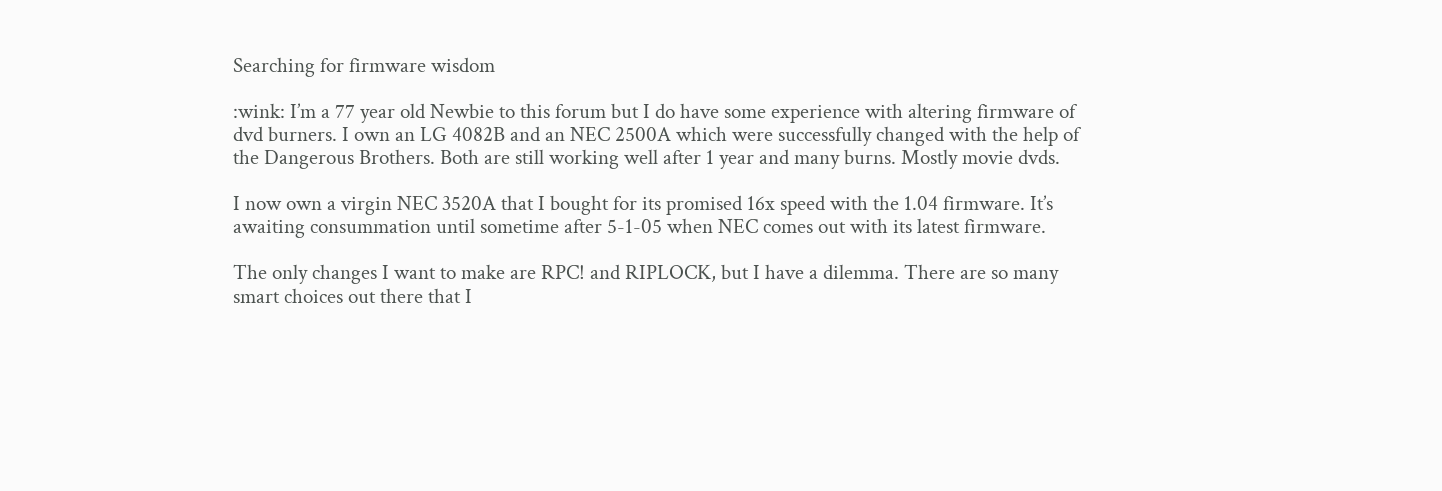Searching for firmware wisdom

:wink: I’m a 77 year old Newbie to this forum but I do have some experience with altering firmware of dvd burners. I own an LG 4082B and an NEC 2500A which were successfully changed with the help of the Dangerous Brothers. Both are still working well after 1 year and many burns. Mostly movie dvds.

I now own a virgin NEC 3520A that I bought for its promised 16x speed with the 1.04 firmware. It’s awaiting consummation until sometime after 5-1-05 when NEC comes out with its latest firmware.

The only changes I want to make are RPC! and RIPLOCK, but I have a dilemma. There are so many smart choices out there that I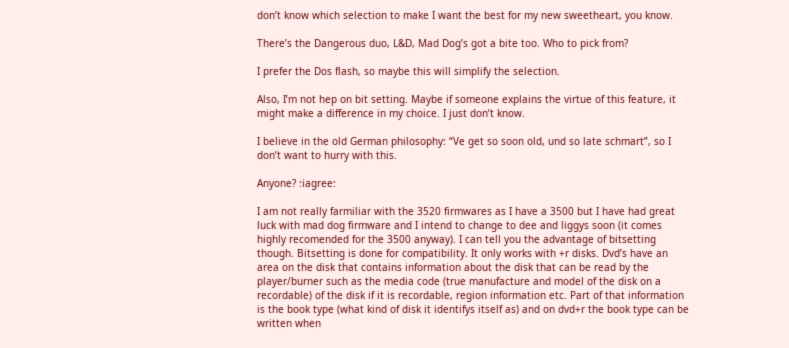don’t know which selection to make I want the best for my new sweetheart, you know.

There’s the Dangerous duo, L&D, Mad Dog’s got a bite too. Who to pick from?

I prefer the Dos flash, so maybe this will simplify the selection.

Also, I’m not hep on bit setting. Maybe if someone explains the virtue of this feature, it might make a difference in my choice. I just don’t know.

I believe in the old German philosophy: “Ve get so soon old, und so late schmart”, so I don’t want to hurry with this.

Anyone? :iagree:

I am not really farmiliar with the 3520 firmwares as I have a 3500 but I have had great luck with mad dog firmware and I intend to change to dee and liggys soon (it comes highly recomended for the 3500 anyway). I can tell you the advantage of bitsetting though. Bitsetting is done for compatibility. It only works with +r disks. Dvd’s have an area on the disk that contains information about the disk that can be read by the player/burner such as the media code (true manufacture and model of the disk on a recordable) of the disk if it is recordable, region information etc. Part of that information is the book type (what kind of disk it identifys itself as) and on dvd+r the book type can be written when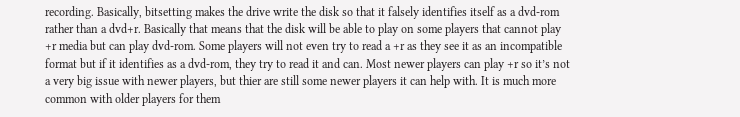recording. Basically, bitsetting makes the drive write the disk so that it falsely identifies itself as a dvd-rom rather than a dvd+r. Basically that means that the disk will be able to play on some players that cannot play +r media but can play dvd-rom. Some players will not even try to read a +r as they see it as an incompatible format but if it identifies as a dvd-rom, they try to read it and can. Most newer players can play +r so it’s not a very big issue with newer players, but thier are still some newer players it can help with. It is much more common with older players for them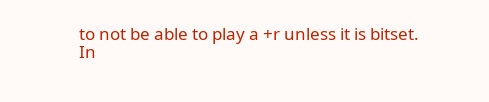to not be able to play a +r unless it is bitset.
In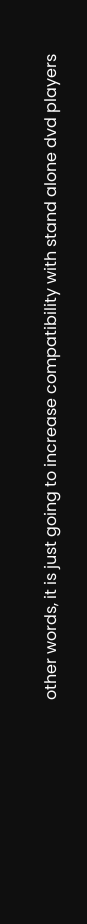other words, it is just going to increase compatibility with stand alone dvd players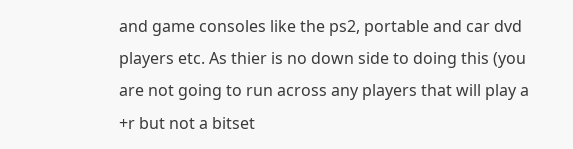and game consoles like the ps2, portable and car dvd players etc. As thier is no down side to doing this (you are not going to run across any players that will play a +r but not a bitset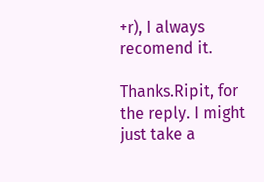+r), I always recomend it.

Thanks.Ripit, for the reply. I might just take a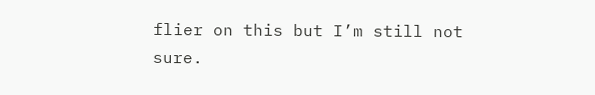flier on this but I’m still not sure.